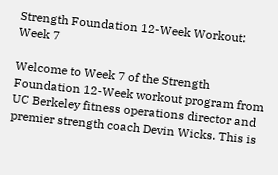Strength Foundation 12-Week Workout: Week 7

Welcome to Week 7 of the Strength Foundation 12-Week workout program from UC Berkeley fitness operations director and premier strength coach Devin Wicks. This is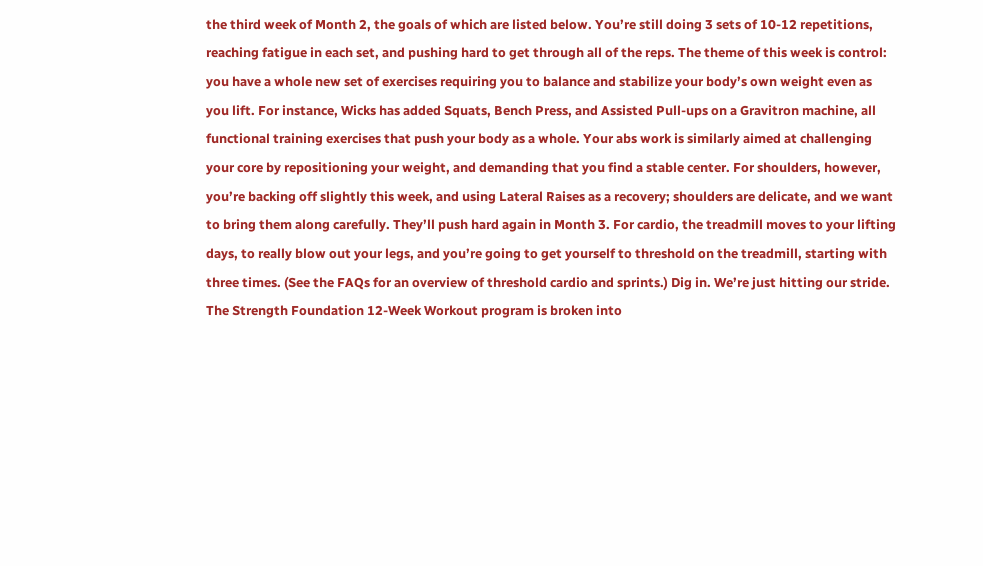the third week of Month 2, the goals of which are listed below. You’re still doing 3 sets of 10-12 repetitions, reaching fatigue in each set, and pushing hard to get through all of the reps. The theme of this week is control: you have a whole new set of exercises requiring you to balance and stabilize your body’s own weight even as you lift. For instance, Wicks has added Squats, Bench Press, and Assisted Pull-ups on a Gravitron machine, all functional training exercises that push your body as a whole. Your abs work is similarly aimed at challenging your core by repositioning your weight, and demanding that you find a stable center. For shoulders, however, you’re backing off slightly this week, and using Lateral Raises as a recovery; shoulders are delicate, and we want to bring them along carefully. They’ll push hard again in Month 3. For cardio, the treadmill moves to your lifting days, to really blow out your legs, and you’re going to get yourself to threshold on the treadmill, starting with three times. (See the FAQs for an overview of threshold cardio and sprints.) Dig in. We’re just hitting our stride.
The Strength Foundation 12-Week Workout program is broken into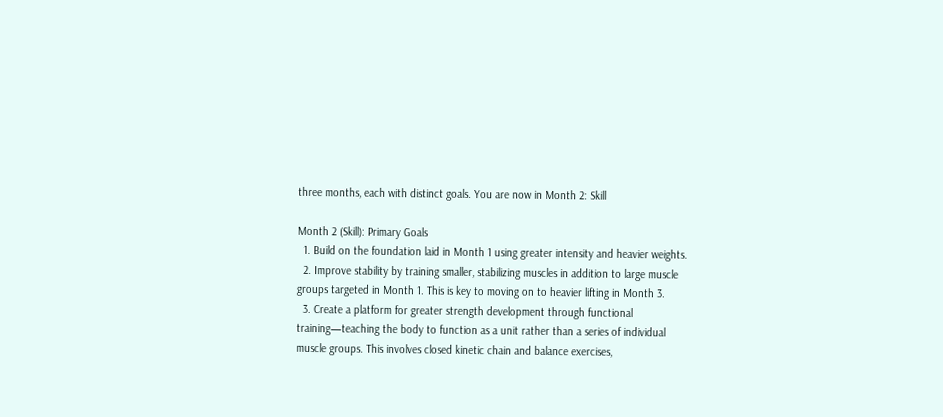three months, each with distinct goals. You are now in Month 2: Skill

Month 2 (Skill): Primary Goals
  1. Build on the foundation laid in Month 1 using greater intensity and heavier weights.
  2. Improve stability by training smaller, stabilizing muscles in addition to large muscle groups targeted in Month 1. This is key to moving on to heavier lifting in Month 3.
  3. Create a platform for greater strength development through functional training—teaching the body to function as a unit rather than a series of individual muscle groups. This involves closed kinetic chain and balance exercises,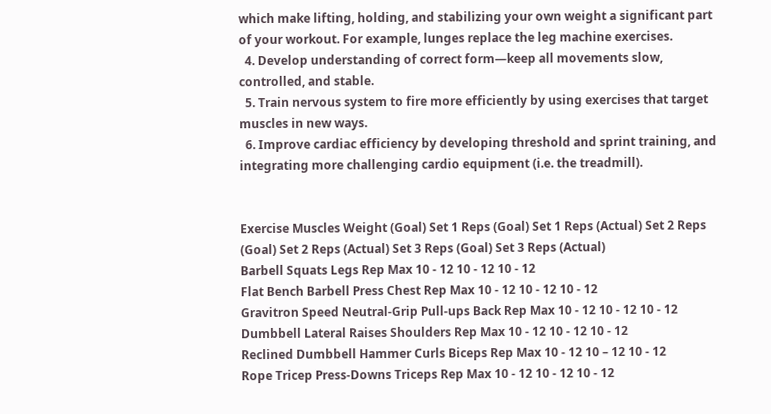which make lifting, holding, and stabilizing your own weight a significant part of your workout. For example, lunges replace the leg machine exercises.
  4. Develop understanding of correct form—keep all movements slow, controlled, and stable.
  5. Train nervous system to fire more efficiently by using exercises that target muscles in new ways.
  6. Improve cardiac efficiency by developing threshold and sprint training, and integrating more challenging cardio equipment (i.e. the treadmill).


Exercise Muscles Weight (Goal) Set 1 Reps (Goal) Set 1 Reps (Actual) Set 2 Reps (Goal) Set 2 Reps (Actual) Set 3 Reps (Goal) Set 3 Reps (Actual)
Barbell Squats Legs Rep Max 10 - 12 10 - 12 10 - 12
Flat Bench Barbell Press Chest Rep Max 10 - 12 10 - 12 10 - 12
Gravitron Speed Neutral-Grip Pull-ups Back Rep Max 10 - 12 10 - 12 10 - 12
Dumbbell Lateral Raises Shoulders Rep Max 10 - 12 10 - 12 10 - 12
Reclined Dumbbell Hammer Curls Biceps Rep Max 10 - 12 10 – 12 10 - 12
Rope Tricep Press-Downs Triceps Rep Max 10 - 12 10 - 12 10 - 12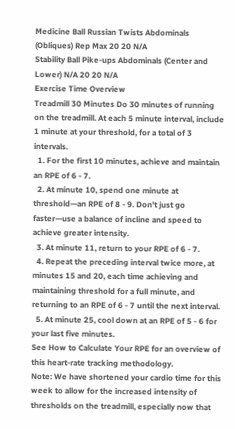Medicine Ball Russian Twists Abdominals (Obliques) Rep Max 20 20 N/A
Stability Ball Pike-ups Abdominals (Center and Lower) N/A 20 20 N/A
Exercise Time Overview
Treadmill 30 Minutes Do 30 minutes of running on the treadmill. At each 5 minute interval, include 1 minute at your threshold, for a total of 3 intervals.
  1. For the first 10 minutes, achieve and maintain an RPE of 6 - 7.
  2. At minute 10, spend one minute at threshold—an RPE of 8 - 9. Don't just go faster—use a balance of incline and speed to achieve greater intensity.
  3. At minute 11, return to your RPE of 6 - 7.
  4. Repeat the preceding interval twice more, at minutes 15 and 20, each time achieving and maintaining threshold for a full minute, and returning to an RPE of 6 - 7 until the next interval.
  5. At minute 25, cool down at an RPE of 5 - 6 for your last five minutes.
See How to Calculate Your RPE for an overview of this heart-rate tracking methodology.
Note: We have shortened your cardio time for this week to allow for the increased intensity of thresholds on the treadmill, especially now that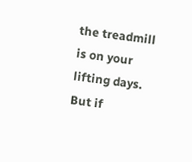the treadmill is on your lifting days. But if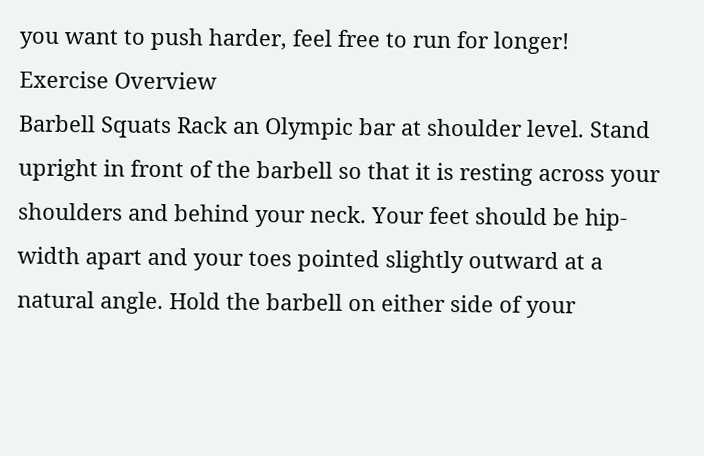you want to push harder, feel free to run for longer!
Exercise Overview
Barbell Squats Rack an Olympic bar at shoulder level. Stand upright in front of the barbell so that it is resting across your shoulders and behind your neck. Your feet should be hip-width apart and your toes pointed slightly outward at a natural angle. Hold the barbell on either side of your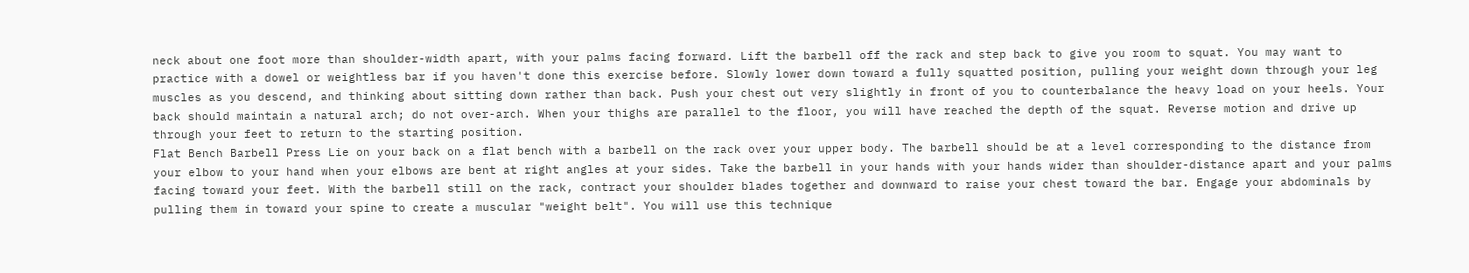neck about one foot more than shoulder-width apart, with your palms facing forward. Lift the barbell off the rack and step back to give you room to squat. You may want to practice with a dowel or weightless bar if you haven't done this exercise before. Slowly lower down toward a fully squatted position, pulling your weight down through your leg muscles as you descend, and thinking about sitting down rather than back. Push your chest out very slightly in front of you to counterbalance the heavy load on your heels. Your back should maintain a natural arch; do not over-arch. When your thighs are parallel to the floor, you will have reached the depth of the squat. Reverse motion and drive up through your feet to return to the starting position.
Flat Bench Barbell Press Lie on your back on a flat bench with a barbell on the rack over your upper body. The barbell should be at a level corresponding to the distance from your elbow to your hand when your elbows are bent at right angles at your sides. Take the barbell in your hands with your hands wider than shoulder-distance apart and your palms facing toward your feet. With the barbell still on the rack, contract your shoulder blades together and downward to raise your chest toward the bar. Engage your abdominals by pulling them in toward your spine to create a muscular "weight belt". You will use this technique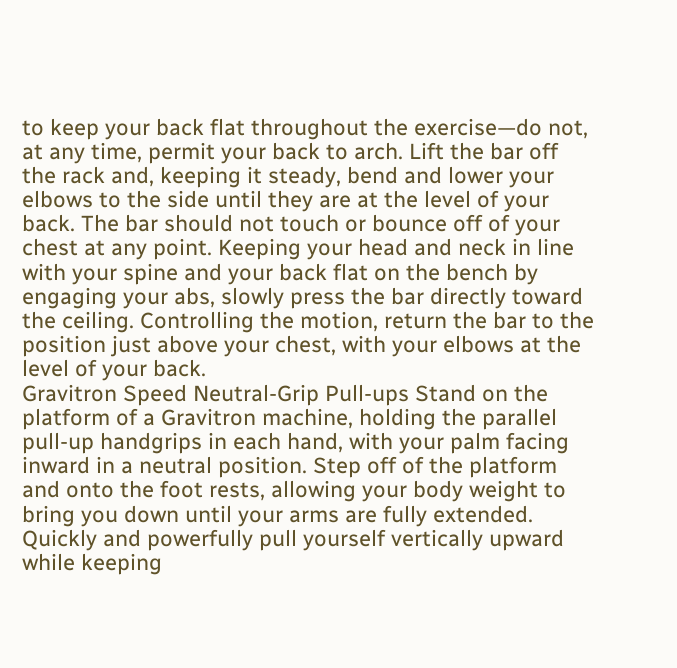to keep your back flat throughout the exercise—do not, at any time, permit your back to arch. Lift the bar off the rack and, keeping it steady, bend and lower your elbows to the side until they are at the level of your back. The bar should not touch or bounce off of your chest at any point. Keeping your head and neck in line with your spine and your back flat on the bench by engaging your abs, slowly press the bar directly toward the ceiling. Controlling the motion, return the bar to the position just above your chest, with your elbows at the level of your back.
Gravitron Speed Neutral-Grip Pull-ups Stand on the platform of a Gravitron machine, holding the parallel pull-up handgrips in each hand, with your palm facing inward in a neutral position. Step off of the platform and onto the foot rests, allowing your body weight to bring you down until your arms are fully extended. Quickly and powerfully pull yourself vertically upward while keeping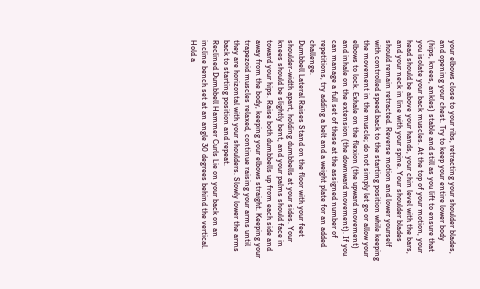your elbows close to your ribs, retracting your shoulder blades, and opening your chest. Try to keep your entire lower body (hips, knees, ankles) stable and still as you lift to ensure that you isolate your back muscles. At the top of your motion, your head should be above your hands, your chin level with the bars, and your neck in line with your spine. Your shoulder blades should remain retracted. Reverse motion and lower yourself with controlled speed back to the starting position while keeping the movement in the muscle; do not simply let go or allow your elbows to lock. Exhale on the flexion (the upward movement) and inhale on the extension (the downward movement). If you can manage a full set of these at the assigned number of repetitions, try adding a belt and a weight plate for an added challenge.
Dumbbell Lateral Raises Stand on the floor with your feet shoulder-width apart, holding dumbbells at your sides. Your knees should be slightly bent, and your palms should face in toward your hips. Raise both dumbbells up from each side and away from the body, keeping your elbows straight. Keeping your trapezoid muscles relaxed, continue raising your arms until they are horizontal with your shoulders. Slowly lower the arms back to starting position and repeat.
Reclined Dumbbell Hammer Curls Lie on your back on an incline bench set at an angle 30 degrees behind the vertical. Hold a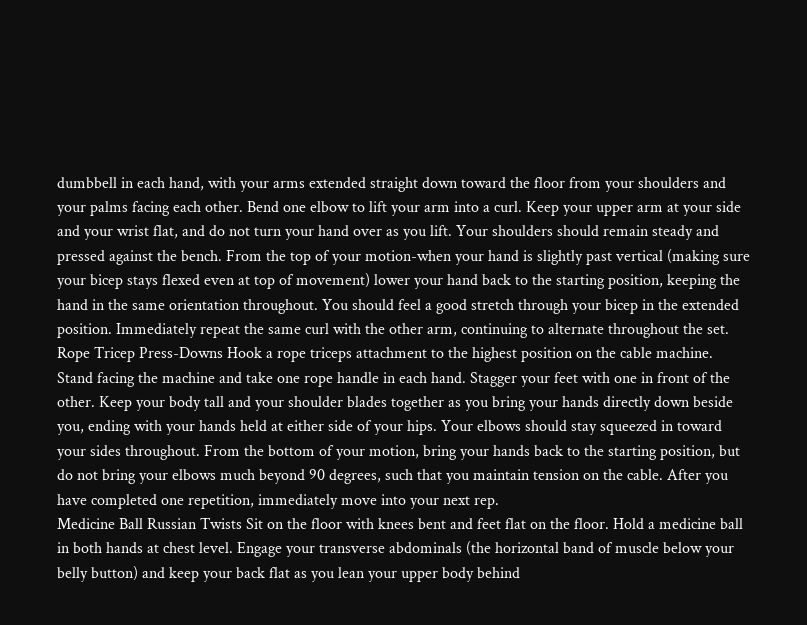dumbbell in each hand, with your arms extended straight down toward the floor from your shoulders and your palms facing each other. Bend one elbow to lift your arm into a curl. Keep your upper arm at your side and your wrist flat, and do not turn your hand over as you lift. Your shoulders should remain steady and pressed against the bench. From the top of your motion-when your hand is slightly past vertical (making sure your bicep stays flexed even at top of movement) lower your hand back to the starting position, keeping the hand in the same orientation throughout. You should feel a good stretch through your bicep in the extended position. Immediately repeat the same curl with the other arm, continuing to alternate throughout the set.
Rope Tricep Press-Downs Hook a rope triceps attachment to the highest position on the cable machine. Stand facing the machine and take one rope handle in each hand. Stagger your feet with one in front of the other. Keep your body tall and your shoulder blades together as you bring your hands directly down beside you, ending with your hands held at either side of your hips. Your elbows should stay squeezed in toward your sides throughout. From the bottom of your motion, bring your hands back to the starting position, but do not bring your elbows much beyond 90 degrees, such that you maintain tension on the cable. After you have completed one repetition, immediately move into your next rep.
Medicine Ball Russian Twists Sit on the floor with knees bent and feet flat on the floor. Hold a medicine ball in both hands at chest level. Engage your transverse abdominals (the horizontal band of muscle below your belly button) and keep your back flat as you lean your upper body behind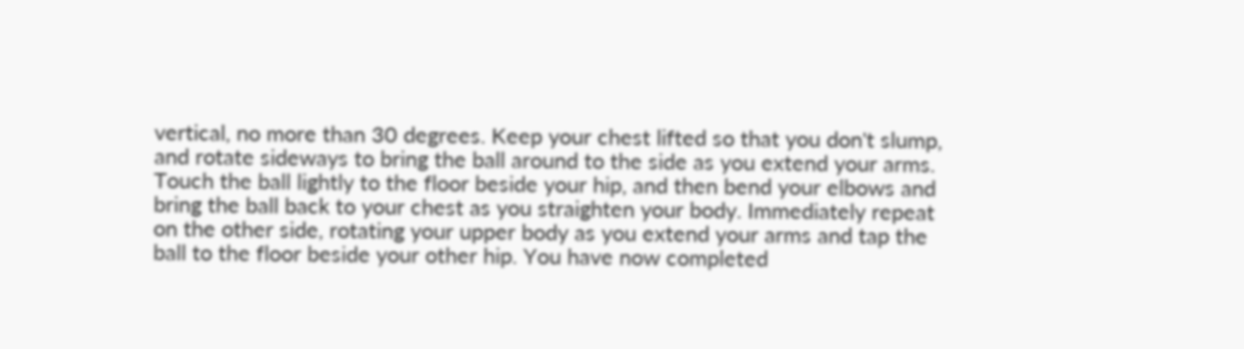vertical, no more than 30 degrees. Keep your chest lifted so that you don't slump, and rotate sideways to bring the ball around to the side as you extend your arms. Touch the ball lightly to the floor beside your hip, and then bend your elbows and bring the ball back to your chest as you straighten your body. Immediately repeat on the other side, rotating your upper body as you extend your arms and tap the ball to the floor beside your other hip. You have now completed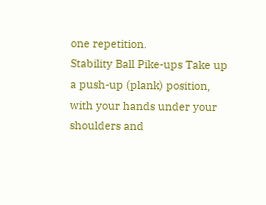one repetition.
Stability Ball Pike-ups Take up a push-up (plank) position, with your hands under your shoulders and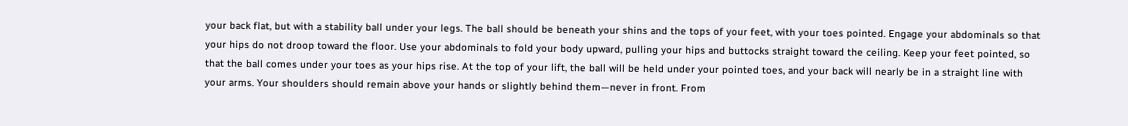your back flat, but with a stability ball under your legs. The ball should be beneath your shins and the tops of your feet, with your toes pointed. Engage your abdominals so that your hips do not droop toward the floor. Use your abdominals to fold your body upward, pulling your hips and buttocks straight toward the ceiling. Keep your feet pointed, so that the ball comes under your toes as your hips rise. At the top of your lift, the ball will be held under your pointed toes, and your back will nearly be in a straight line with your arms. Your shoulders should remain above your hands or slightly behind them—never in front. From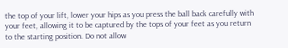the top of your lift, lower your hips as you press the ball back carefully with your feet, allowing it to be captured by the tops of your feet as you return to the starting position. Do not allow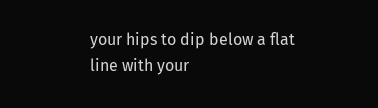your hips to dip below a flat line with your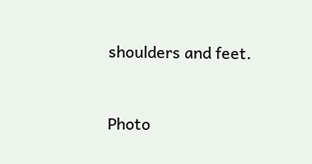shoulders and feet.


Photo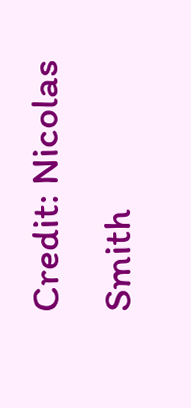Credit: Nicolas Smith